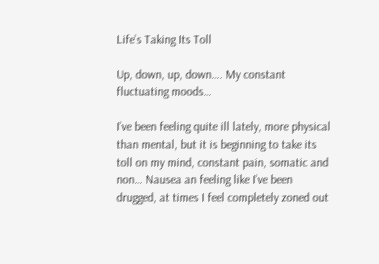Life’s Taking Its Toll

Up, down, up, down…. My constant fluctuating moods…

I’ve been feeling quite ill lately, more physical than mental, but it is beginning to take its toll on my mind, constant pain, somatic and non… Nausea an feeling like I’ve been drugged, at times I feel completely zoned out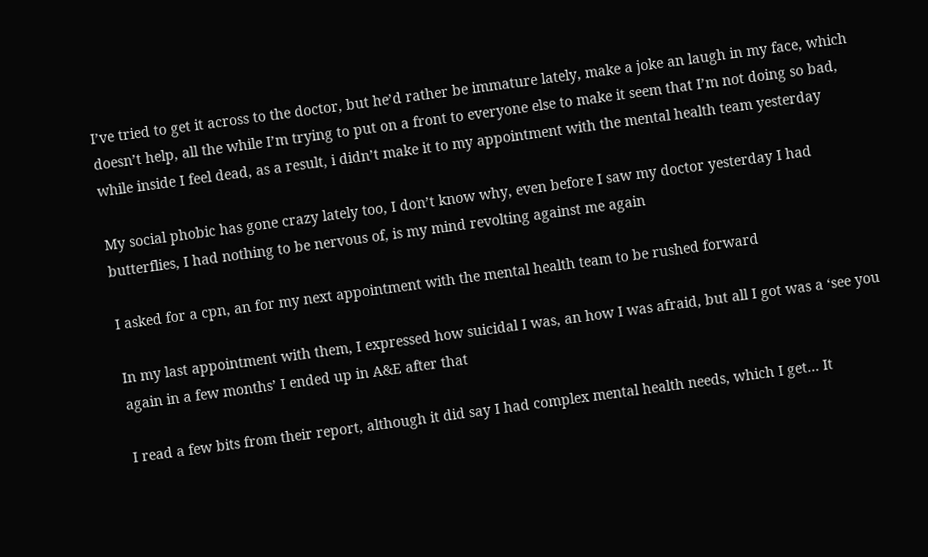I’ve tried to get it across to the doctor, but he’d rather be immature lately, make a joke an laugh in my face, which doesn’t help, all the while I’m trying to put on a front to everyone else to make it seem that I’m not doing so bad, while inside I feel dead, as a result, i didn’t make it to my appointment with the mental health team yesterday

My social phobic has gone crazy lately too, I don’t know why, even before I saw my doctor yesterday I had butterflies, I had nothing to be nervous of, is my mind revolting against me again

I asked for a cpn, an for my next appointment with the mental health team to be rushed forward

In my last appointment with them, I expressed how suicidal I was, an how I was afraid, but all I got was a ‘see you again in a few months’ I ended up in A&E after that

I read a few bits from their report, although it did say I had complex mental health needs, which I get… It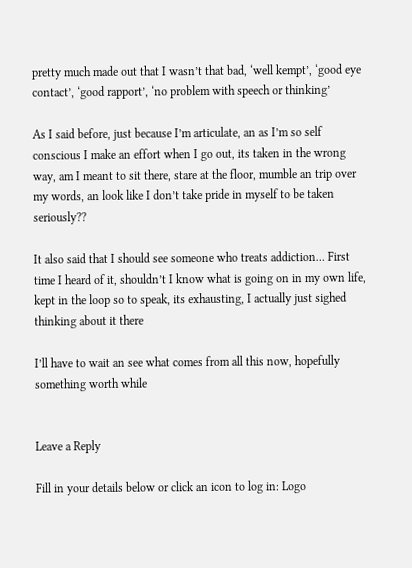pretty much made out that I wasn’t that bad, ‘well kempt’, ‘good eye contact’, ‘good rapport’, ‘no problem with speech or thinking’

As I said before, just because I’m articulate, an as I’m so self conscious I make an effort when I go out, its taken in the wrong way, am I meant to sit there, stare at the floor, mumble an trip over my words, an look like I don’t take pride in myself to be taken seriously??

It also said that I should see someone who treats addiction… First time I heard of it, shouldn’t I know what is going on in my own life, kept in the loop so to speak, its exhausting, I actually just sighed thinking about it there

I’ll have to wait an see what comes from all this now, hopefully something worth while


Leave a Reply

Fill in your details below or click an icon to log in: Logo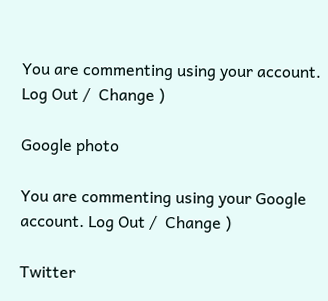You are commenting using your account. Log Out /  Change )

Google photo

You are commenting using your Google account. Log Out /  Change )

Twitter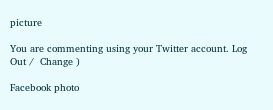picture

You are commenting using your Twitter account. Log Out /  Change )

Facebook photo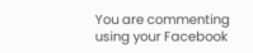You are commenting using your Facebook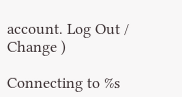account. Log Out /  Change )

Connecting to %s